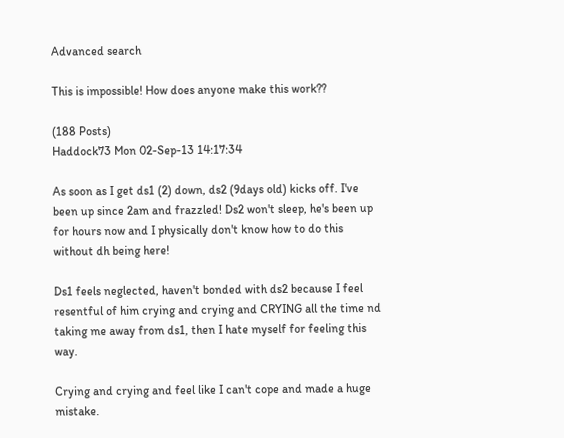Advanced search

This is impossible! How does anyone make this work??

(188 Posts)
Haddock73 Mon 02-Sep-13 14:17:34

As soon as I get ds1 (2) down, ds2 (9days old) kicks off. I've been up since 2am and frazzled! Ds2 won't sleep, he's been up for hours now and I physically don't know how to do this without dh being here!

Ds1 feels neglected, haven't bonded with ds2 because I feel resentful of him crying and crying and CRYING all the time nd taking me away from ds1, then I hate myself for feeling this way.

Crying and crying and feel like I can't cope and made a huge mistake.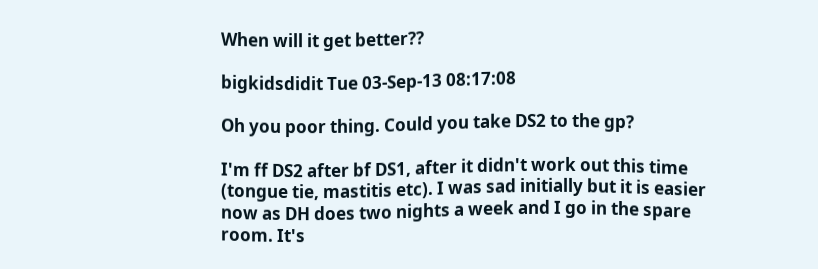When will it get better??

bigkidsdidit Tue 03-Sep-13 08:17:08

Oh you poor thing. Could you take DS2 to the gp?

I'm ff DS2 after bf DS1, after it didn't work out this time (tongue tie, mastitis etc). I was sad initially but it is easier now as DH does two nights a week and I go in the spare room. It's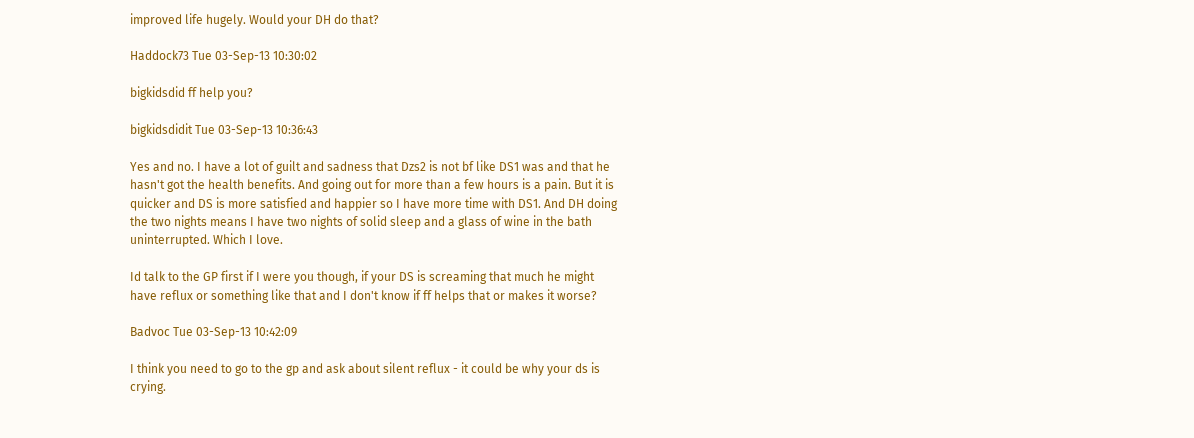improved life hugely. Would your DH do that?

Haddock73 Tue 03-Sep-13 10:30:02

bigkidsdid ff help you?

bigkidsdidit Tue 03-Sep-13 10:36:43

Yes and no. I have a lot of guilt and sadness that Dzs2 is not bf like DS1 was and that he hasn't got the health benefits. And going out for more than a few hours is a pain. But it is quicker and DS is more satisfied and happier so I have more time with DS1. And DH doing the two nights means I have two nights of solid sleep and a glass of wine in the bath uninterrupted. Which I love.

Id talk to the GP first if I were you though, if your DS is screaming that much he might have reflux or something like that and I don't know if ff helps that or makes it worse?

Badvoc Tue 03-Sep-13 10:42:09

I think you need to go to the gp and ask about silent reflux - it could be why your ds is crying.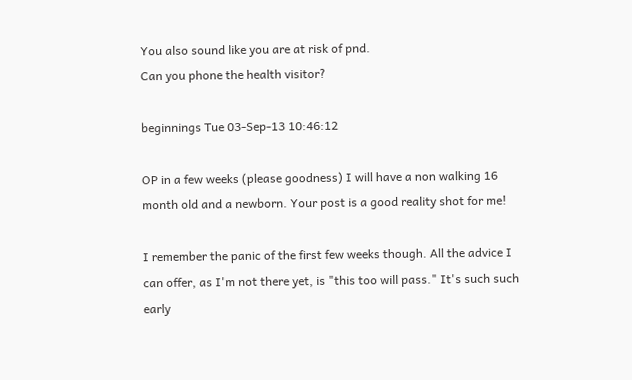You also sound like you are at risk of pnd.
Can you phone the health visitor?

beginnings Tue 03-Sep-13 10:46:12

OP in a few weeks (please goodness) I will have a non walking 16 month old and a newborn. Your post is a good reality shot for me!

I remember the panic of the first few weeks though. All the advice I can offer, as I'm not there yet, is "this too will pass." It's such such early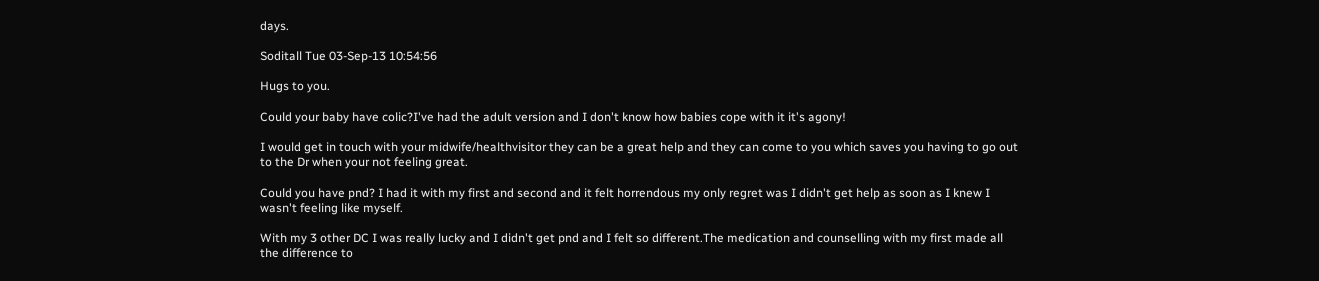days.

Soditall Tue 03-Sep-13 10:54:56

Hugs to you.

Could your baby have colic?I've had the adult version and I don't know how babies cope with it it's agony!

I would get in touch with your midwife/healthvisitor they can be a great help and they can come to you which saves you having to go out to the Dr when your not feeling great.

Could you have pnd? I had it with my first and second and it felt horrendous my only regret was I didn't get help as soon as I knew I wasn't feeling like myself.

With my 3 other DC I was really lucky and I didn't get pnd and I felt so different.The medication and counselling with my first made all the difference to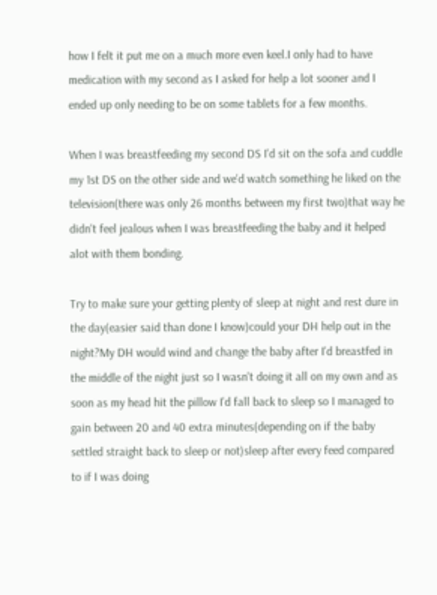how I felt it put me on a much more even keel.I only had to have medication with my second as I asked for help a lot sooner and I ended up only needing to be on some tablets for a few months.

When I was breastfeeding my second DS I'd sit on the sofa and cuddle my 1st DS on the other side and we'd watch something he liked on the television(there was only 26 months between my first two)that way he didn't feel jealous when I was breastfeeding the baby and it helped alot with them bonding.

Try to make sure your getting plenty of sleep at night and rest dure in the day(easier said than done I know)could your DH help out in the night?My DH would wind and change the baby after I'd breastfed in the middle of the night just so I wasn't doing it all on my own and as soon as my head hit the pillow I'd fall back to sleep so I managed to gain between 20 and 40 extra minutes(depending on if the baby settled straight back to sleep or not)sleep after every feed compared to if I was doing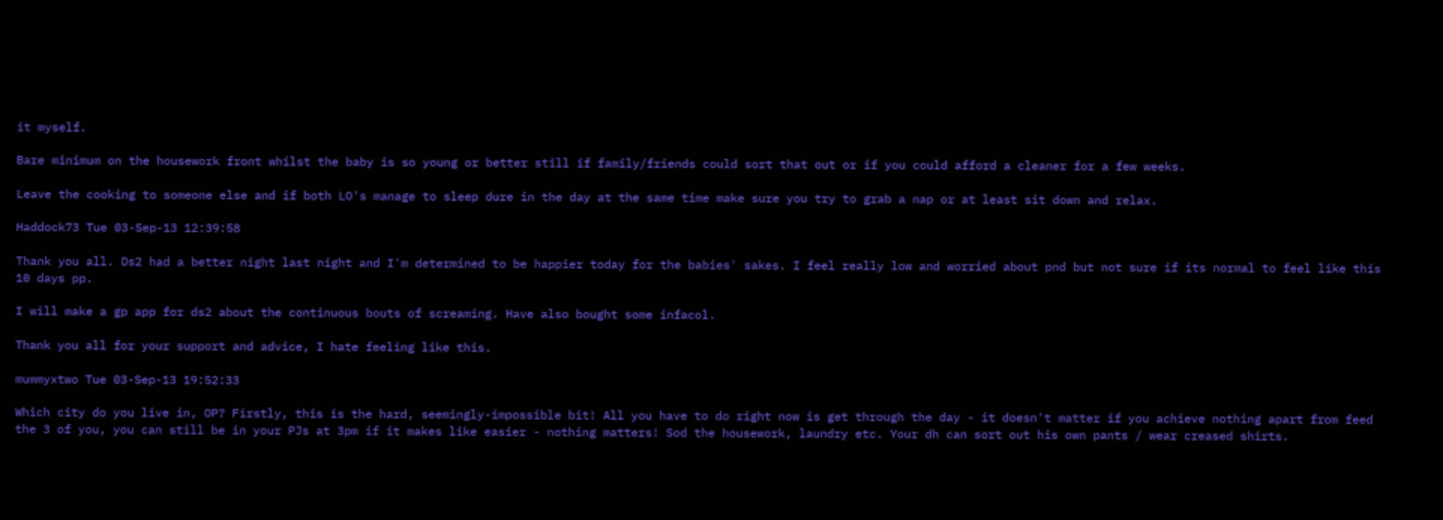it myself.

Bare minimum on the housework front whilst the baby is so young or better still if family/friends could sort that out or if you could afford a cleaner for a few weeks.

Leave the cooking to someone else and if both LO's manage to sleep dure in the day at the same time make sure you try to grab a nap or at least sit down and relax.

Haddock73 Tue 03-Sep-13 12:39:58

Thank you all. Ds2 had a better night last night and I'm determined to be happier today for the babies' sakes. I feel really low and worried about pnd but not sure if its normal to feel like this 10 days pp.

I will make a gp app for ds2 about the continuous bouts of screaming. Have also bought some infacol.

Thank you all for your support and advice, I hate feeling like this.

mummyxtwo Tue 03-Sep-13 19:52:33

Which city do you live in, OP? Firstly, this is the hard, seemingly-impossible bit! All you have to do right now is get through the day - it doesn't matter if you achieve nothing apart from feed the 3 of you, you can still be in your PJs at 3pm if it makes like easier - nothing matters! Sod the housework, laundry etc. Your dh can sort out his own pants / wear creased shirts.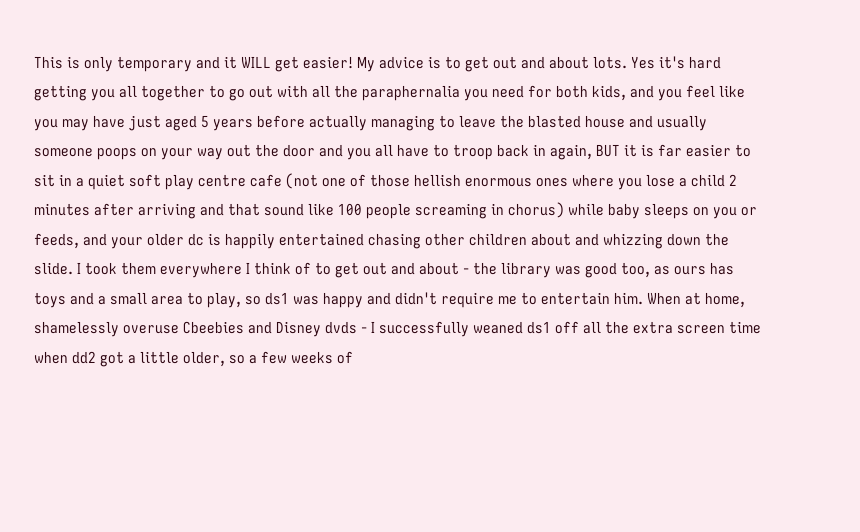This is only temporary and it WILL get easier! My advice is to get out and about lots. Yes it's hard getting you all together to go out with all the paraphernalia you need for both kids, and you feel like you may have just aged 5 years before actually managing to leave the blasted house and usually someone poops on your way out the door and you all have to troop back in again, BUT it is far easier to sit in a quiet soft play centre cafe (not one of those hellish enormous ones where you lose a child 2 minutes after arriving and that sound like 100 people screaming in chorus) while baby sleeps on you or feeds, and your older dc is happily entertained chasing other children about and whizzing down the slide. I took them everywhere I think of to get out and about - the library was good too, as ours has toys and a small area to play, so ds1 was happy and didn't require me to entertain him. When at home, shamelessly overuse Cbeebies and Disney dvds - I successfully weaned ds1 off all the extra screen time when dd2 got a little older, so a few weeks of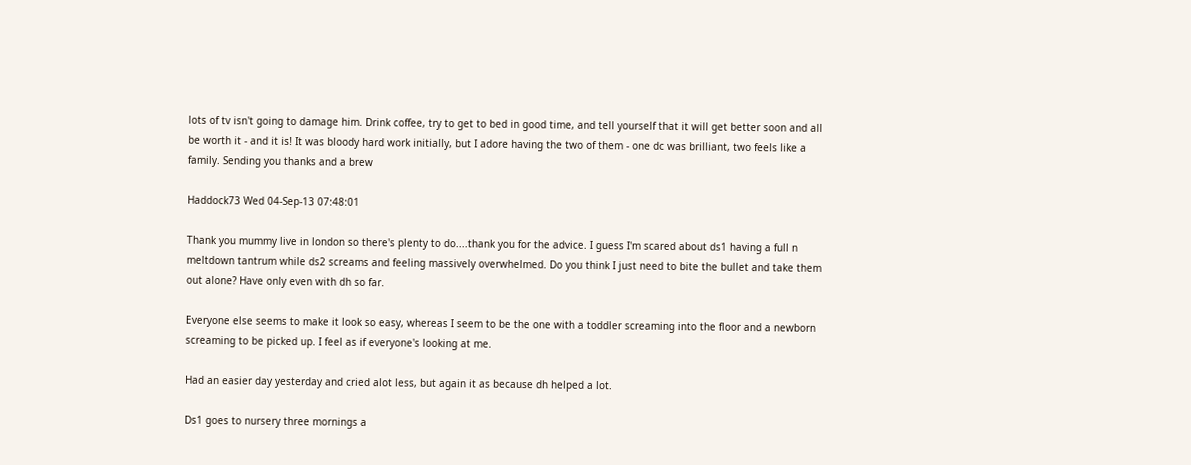lots of tv isn't going to damage him. Drink coffee, try to get to bed in good time, and tell yourself that it will get better soon and all be worth it - and it is! It was bloody hard work initially, but I adore having the two of them - one dc was brilliant, two feels like a family. Sending you thanks and a brew

Haddock73 Wed 04-Sep-13 07:48:01

Thank you mummy live in london so there's plenty to do....thank you for the advice. I guess I'm scared about ds1 having a full n meltdown tantrum while ds2 screams and feeling massively overwhelmed. Do you think I just need to bite the bullet and take them out alone? Have only even with dh so far.

Everyone else seems to make it look so easy, whereas I seem to be the one with a toddler screaming into the floor and a newborn screaming to be picked up. I feel as if everyone's looking at me.

Had an easier day yesterday and cried alot less, but again it as because dh helped a lot.

Ds1 goes to nursery three mornings a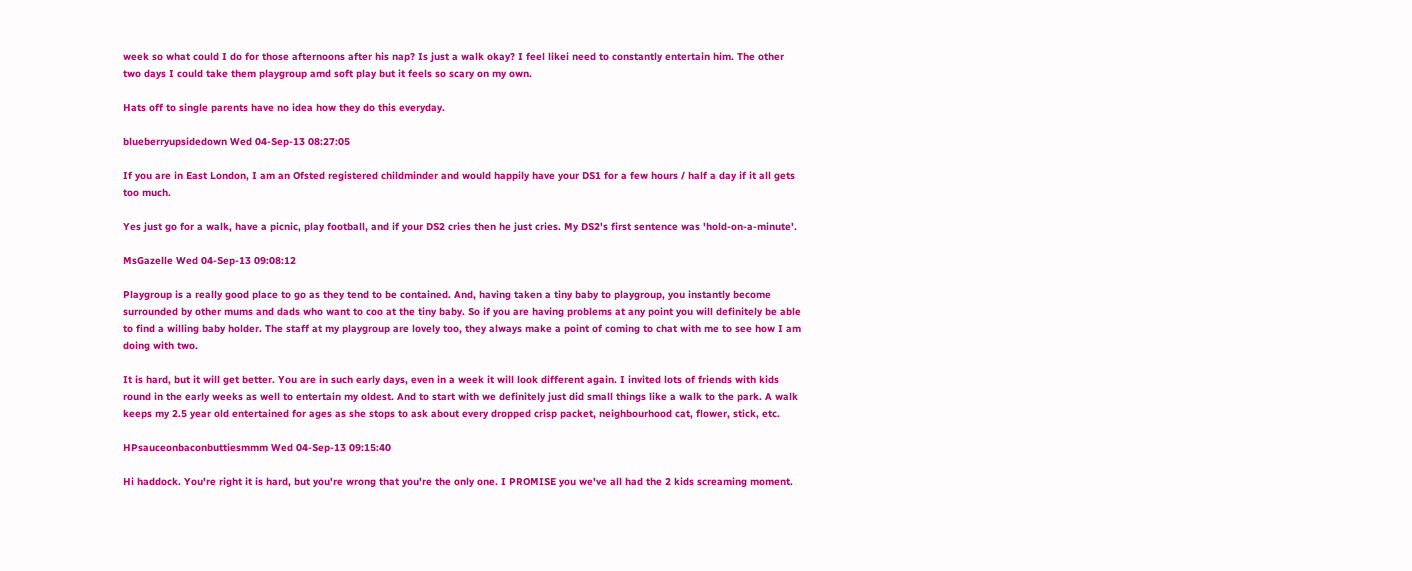week so what could I do for those afternoons after his nap? Is just a walk okay? I feel likei need to constantly entertain him. The other two days I could take them playgroup amd soft play but it feels so scary on my own.

Hats off to single parents have no idea how they do this everyday.

blueberryupsidedown Wed 04-Sep-13 08:27:05

If you are in East London, I am an Ofsted registered childminder and would happily have your DS1 for a few hours / half a day if it all gets too much.

Yes just go for a walk, have a picnic, play football, and if your DS2 cries then he just cries. My DS2's first sentence was 'hold-on-a-minute'.

MsGazelle Wed 04-Sep-13 09:08:12

Playgroup is a really good place to go as they tend to be contained. And, having taken a tiny baby to playgroup, you instantly become surrounded by other mums and dads who want to coo at the tiny baby. So if you are having problems at any point you will definitely be able to find a willing baby holder. The staff at my playgroup are lovely too, they always make a point of coming to chat with me to see how I am doing with two.

It is hard, but it will get better. You are in such early days, even in a week it will look different again. I invited lots of friends with kids round in the early weeks as well to entertain my oldest. And to start with we definitely just did small things like a walk to the park. A walk keeps my 2.5 year old entertained for ages as she stops to ask about every dropped crisp packet, neighbourhood cat, flower, stick, etc.

HPsauceonbaconbuttiesmmm Wed 04-Sep-13 09:15:40

Hi haddock. You're right it is hard, but you're wrong that you're the only one. I PROMISE you we've all had the 2 kids screaming moment.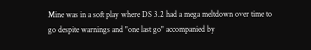Mine was in a soft play where DS 3.2 had a mega meltdown over time to go despite warnings and "one last go" accompanied by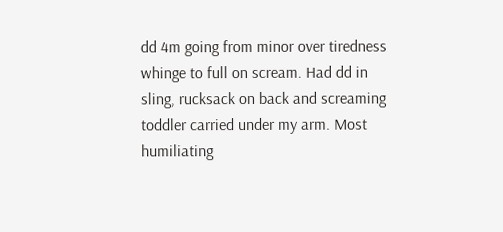dd 4m going from minor over tiredness whinge to full on scream. Had dd in sling, rucksack on back and screaming toddler carried under my arm. Most humiliating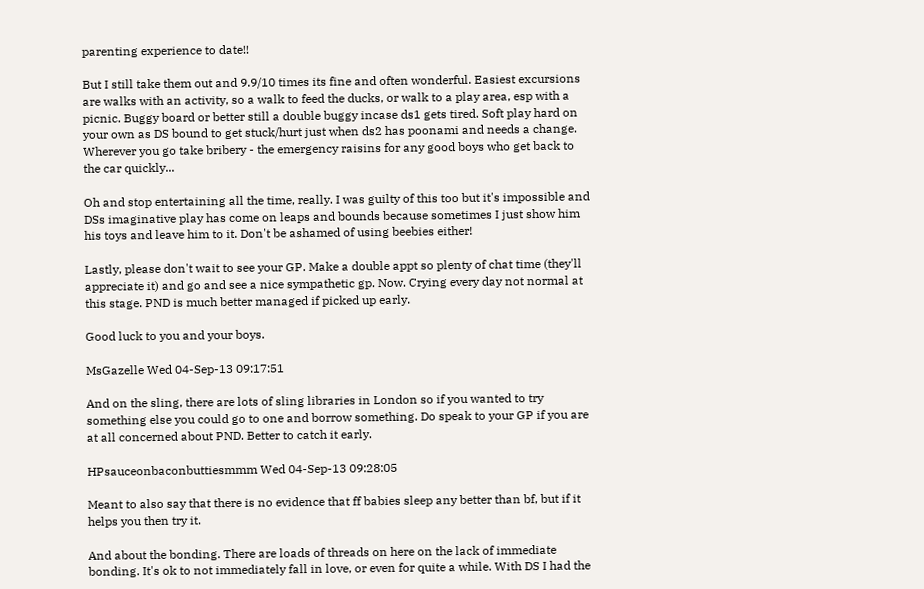parenting experience to date!!

But I still take them out and 9.9/10 times its fine and often wonderful. Easiest excursions are walks with an activity, so a walk to feed the ducks, or walk to a play area, esp with a picnic. Buggy board or better still a double buggy incase ds1 gets tired. Soft play hard on your own as DS bound to get stuck/hurt just when ds2 has poonami and needs a change. Wherever you go take bribery - the emergency raisins for any good boys who get back to the car quickly...

Oh and stop entertaining all the time, really. I was guilty of this too but it's impossible and DSs imaginative play has come on leaps and bounds because sometimes I just show him his toys and leave him to it. Don't be ashamed of using beebies either!

Lastly, please don't wait to see your GP. Make a double appt so plenty of chat time (they'll appreciate it) and go and see a nice sympathetic gp. Now. Crying every day not normal at this stage. PND is much better managed if picked up early.

Good luck to you and your boys.

MsGazelle Wed 04-Sep-13 09:17:51

And on the sling, there are lots of sling libraries in London so if you wanted to try something else you could go to one and borrow something. Do speak to your GP if you are at all concerned about PND. Better to catch it early.

HPsauceonbaconbuttiesmmm Wed 04-Sep-13 09:28:05

Meant to also say that there is no evidence that ff babies sleep any better than bf, but if it helps you then try it.

And about the bonding. There are loads of threads on here on the lack of immediate bonding. It's ok to not immediately fall in love, or even for quite a while. With DS I had the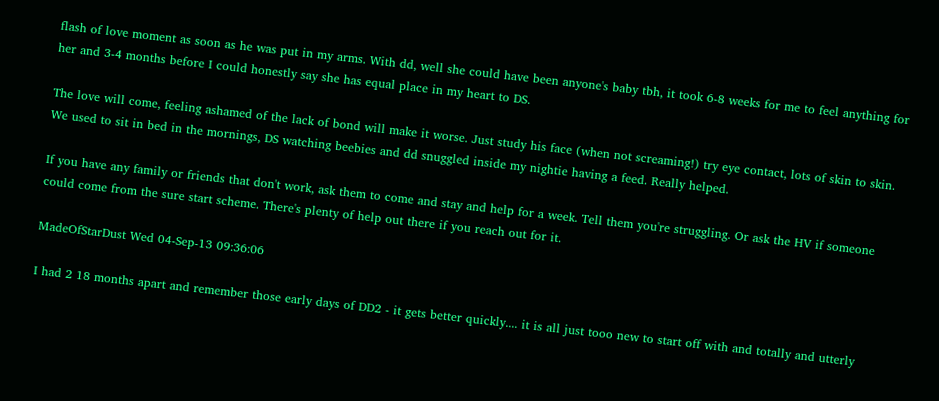flash of love moment as soon as he was put in my arms. With dd, well she could have been anyone's baby tbh, it took 6-8 weeks for me to feel anything for her and 3-4 months before I could honestly say she has equal place in my heart to DS.

The love will come, feeling ashamed of the lack of bond will make it worse. Just study his face (when not screaming!) try eye contact, lots of skin to skin. We used to sit in bed in the mornings, DS watching beebies and dd snuggled inside my nightie having a feed. Really helped.

If you have any family or friends that don't work, ask them to come and stay and help for a week. Tell them you're struggling. Or ask the HV if someone could come from the sure start scheme. There's plenty of help out there if you reach out for it.

MadeOfStarDust Wed 04-Sep-13 09:36:06

I had 2 18 months apart and remember those early days of DD2 - it gets better quickly.... it is all just tooo new to start off with and totally and utterly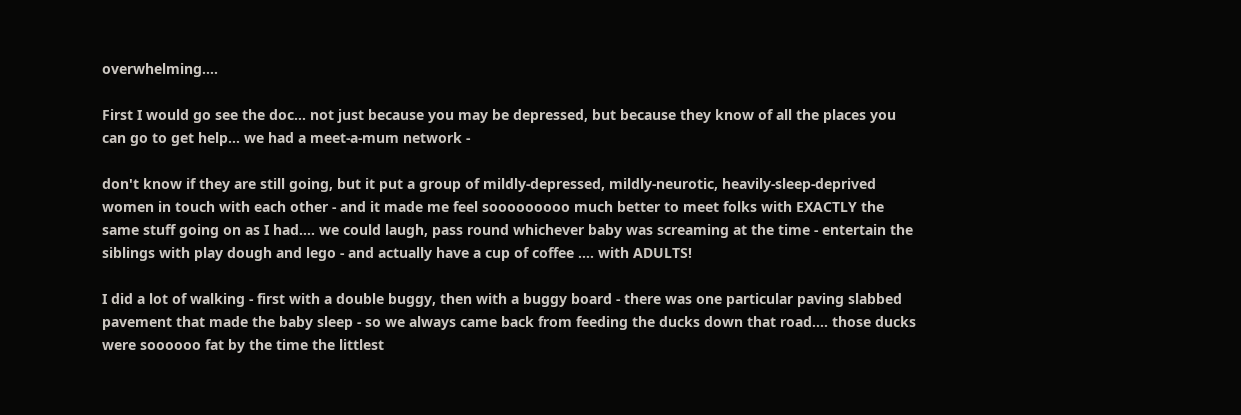overwhelming....

First I would go see the doc... not just because you may be depressed, but because they know of all the places you can go to get help... we had a meet-a-mum network -

don't know if they are still going, but it put a group of mildly-depressed, mildly-neurotic, heavily-sleep-deprived women in touch with each other - and it made me feel sooooooooo much better to meet folks with EXACTLY the same stuff going on as I had.... we could laugh, pass round whichever baby was screaming at the time - entertain the siblings with play dough and lego - and actually have a cup of coffee .... with ADULTS!

I did a lot of walking - first with a double buggy, then with a buggy board - there was one particular paving slabbed pavement that made the baby sleep - so we always came back from feeding the ducks down that road.... those ducks were soooooo fat by the time the littlest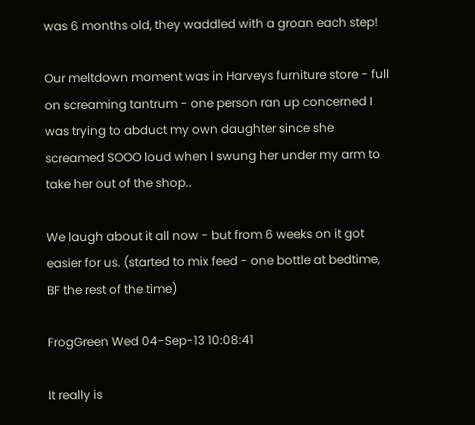was 6 months old, they waddled with a groan each step!

Our meltdown moment was in Harveys furniture store - full on screaming tantrum - one person ran up concerned I was trying to abduct my own daughter since she screamed SOOO loud when I swung her under my arm to take her out of the shop..

We laugh about it all now - but from 6 weeks on it got easier for us. (started to mix feed - one bottle at bedtime, BF the rest of the time)

FrogGreen Wed 04-Sep-13 10:08:41

It really is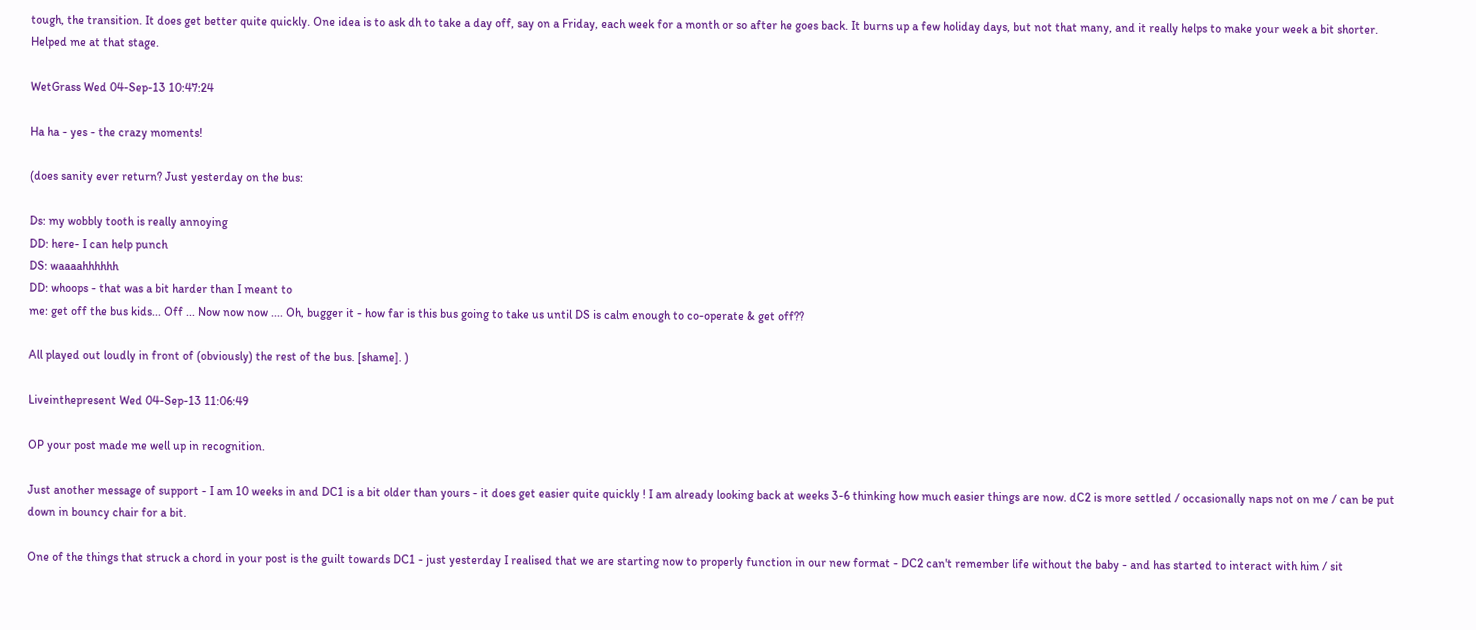tough, the transition. It does get better quite quickly. One idea is to ask dh to take a day off, say on a Friday, each week for a month or so after he goes back. It burns up a few holiday days, but not that many, and it really helps to make your week a bit shorter. Helped me at that stage.

WetGrass Wed 04-Sep-13 10:47:24

Ha ha - yes - the crazy moments!

(does sanity ever return? Just yesterday on the bus:

Ds: my wobbly tooth is really annoying
DD: here- I can help punch
DS: waaaahhhhhh
DD: whoops - that was a bit harder than I meant to
me: get off the bus kids... Off ... Now now now .... Oh, bugger it - how far is this bus going to take us until DS is calm enough to co-operate & get off??

All played out loudly in front of (obviously) the rest of the bus. [shame]. )

Liveinthepresent Wed 04-Sep-13 11:06:49

OP your post made me well up in recognition.

Just another message of support - I am 10 weeks in and DC1 is a bit older than yours - it does get easier quite quickly ! I am already looking back at weeks 3-6 thinking how much easier things are now. dC2 is more settled / occasionally naps not on me / can be put down in bouncy chair for a bit.

One of the things that struck a chord in your post is the guilt towards DC1 - just yesterday I realised that we are starting now to properly function in our new format - DC2 can't remember life without the baby - and has started to interact with him / sit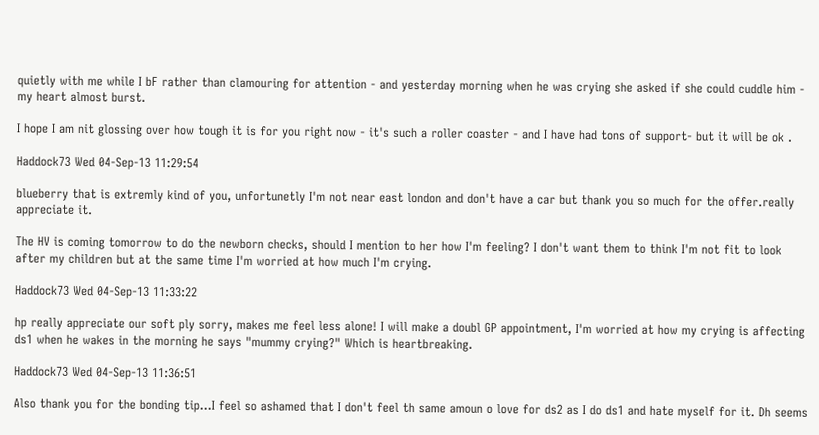quietly with me while I bF rather than clamouring for attention - and yesterday morning when he was crying she asked if she could cuddle him - my heart almost burst.

I hope I am nit glossing over how tough it is for you right now - it's such a roller coaster - and I have had tons of support- but it will be ok .

Haddock73 Wed 04-Sep-13 11:29:54

blueberry that is extremly kind of you, unfortunetly I'm not near east london and don't have a car but thank you so much for the offer.really appreciate it.

The HV is coming tomorrow to do the newborn checks, should I mention to her how I'm feeling? I don't want them to think I'm not fit to look after my children but at the same time I'm worried at how much I'm crying.

Haddock73 Wed 04-Sep-13 11:33:22

hp really appreciate our soft ply sorry, makes me feel less alone! I will make a doubl GP appointment, I'm worried at how my crying is affecting ds1 when he wakes in the morning he says "mummy crying?" Which is heartbreaking.

Haddock73 Wed 04-Sep-13 11:36:51

Also thank you for the bonding tip...I feel so ashamed that I don't feel th same amoun o love for ds2 as I do ds1 and hate myself for it. Dh seems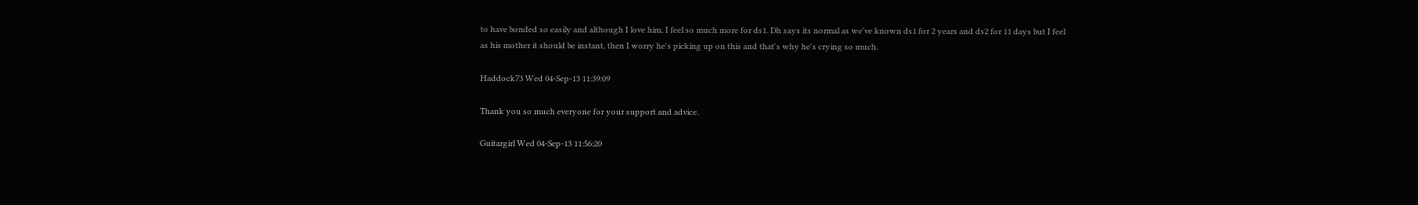to have bonded so easily and although I love him, I feel so much more for ds1. Dh says its normal as we've known ds1 for 2 years and ds2 for 11 days but I feel as his mother it should be instant, then I worry he's picking up on this and that's why he's crying so much.

Haddock73 Wed 04-Sep-13 11:39:09

Thank you so much everyone for your support and advice.

Guitargirl Wed 04-Sep-13 11:56:20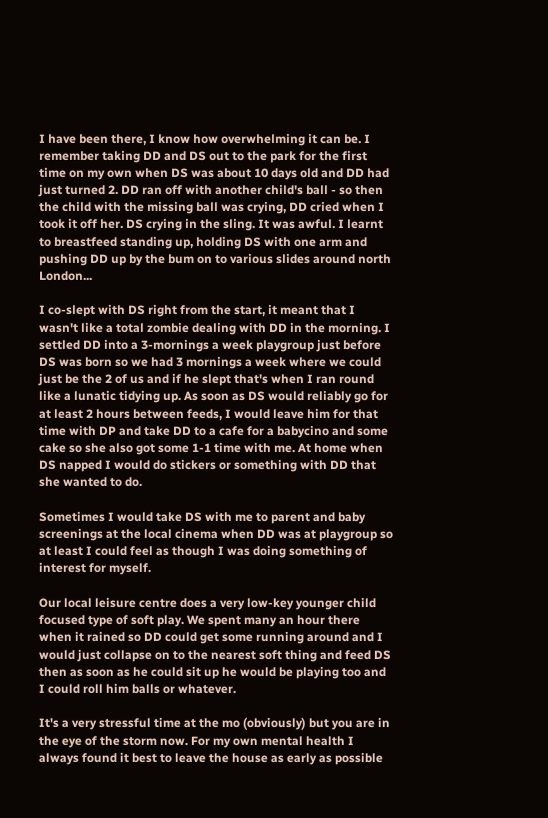I have been there, I know how overwhelming it can be. I remember taking DD and DS out to the park for the first time on my own when DS was about 10 days old and DD had just turned 2. DD ran off with another child's ball - so then the child with the missing ball was crying, DD cried when I took it off her. DS crying in the sling. It was awful. I learnt to breastfeed standing up, holding DS with one arm and pushing DD up by the bum on to various slides around north London...

I co-slept with DS right from the start, it meant that I wasn't like a total zombie dealing with DD in the morning. I settled DD into a 3-mornings a week playgroup just before DS was born so we had 3 mornings a week where we could just be the 2 of us and if he slept that's when I ran round like a lunatic tidying up. As soon as DS would reliably go for at least 2 hours between feeds, I would leave him for that time with DP and take DD to a cafe for a babycino and some cake so she also got some 1-1 time with me. At home when DS napped I would do stickers or something with DD that she wanted to do.

Sometimes I would take DS with me to parent and baby screenings at the local cinema when DD was at playgroup so at least I could feel as though I was doing something of interest for myself.

Our local leisure centre does a very low-key younger child focused type of soft play. We spent many an hour there when it rained so DD could get some running around and I would just collapse on to the nearest soft thing and feed DS then as soon as he could sit up he would be playing too and I could roll him balls or whatever.

It's a very stressful time at the mo (obviously) but you are in the eye of the storm now. For my own mental health I always found it best to leave the house as early as possible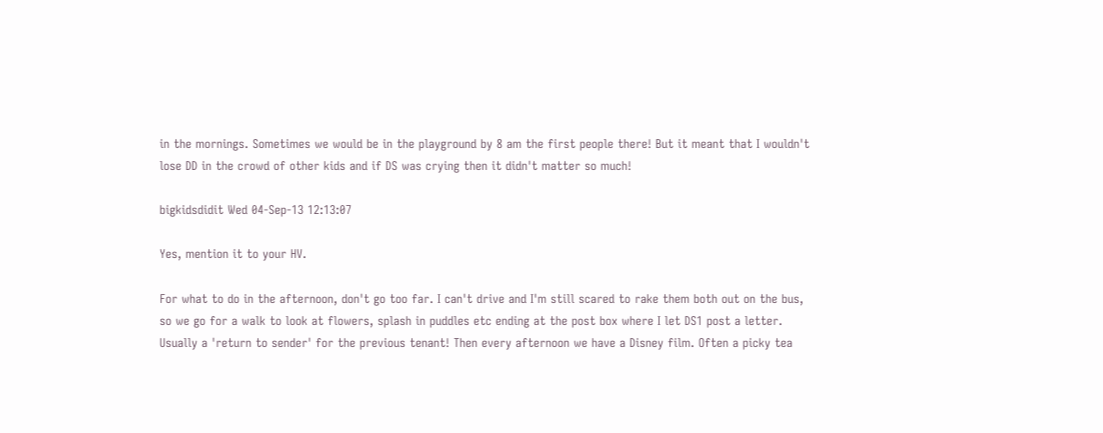in the mornings. Sometimes we would be in the playground by 8 am the first people there! But it meant that I wouldn't lose DD in the crowd of other kids and if DS was crying then it didn't matter so much!

bigkidsdidit Wed 04-Sep-13 12:13:07

Yes, mention it to your HV.

For what to do in the afternoon, don't go too far. I can't drive and I'm still scared to rake them both out on the bus, so we go for a walk to look at flowers, splash in puddles etc ending at the post box where I let DS1 post a letter. Usually a 'return to sender' for the previous tenant! Then every afternoon we have a Disney film. Often a picky tea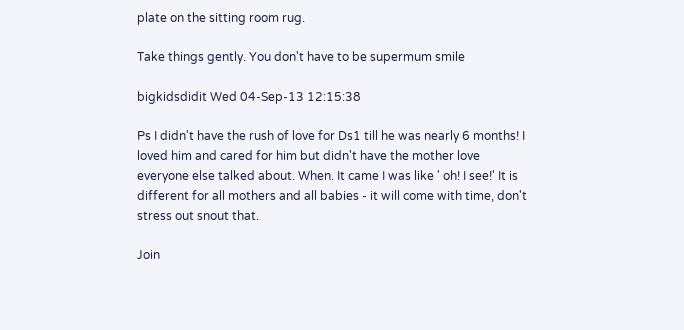plate on the sitting room rug.

Take things gently. You don't have to be supermum smile

bigkidsdidit Wed 04-Sep-13 12:15:38

Ps I didn't have the rush of love for Ds1 till he was nearly 6 months! I loved him and cared for him but didn't have the mother love everyone else talked about. When. It came I was like ' oh! I see!' It is different for all mothers and all babies - it will come with time, don't stress out snout that.

Join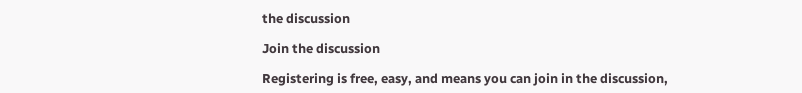the discussion

Join the discussion

Registering is free, easy, and means you can join in the discussion,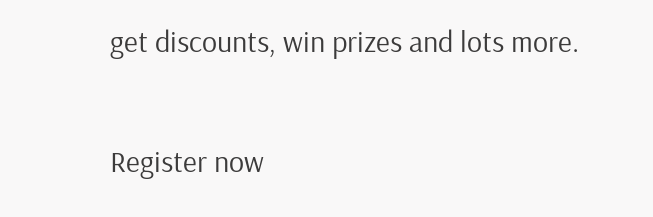get discounts, win prizes and lots more.

Register now